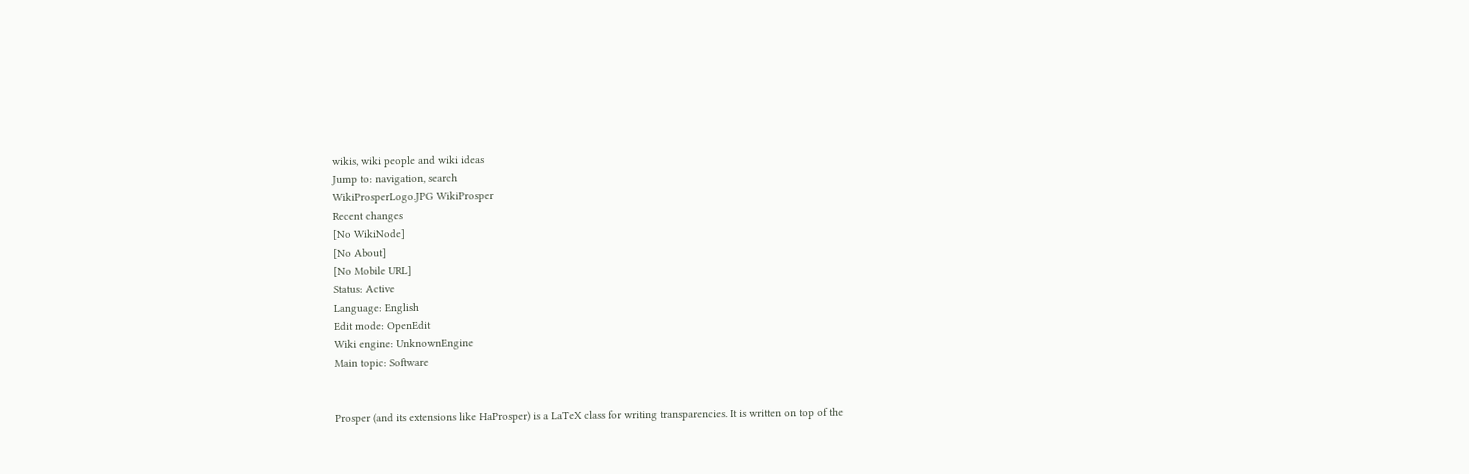wikis, wiki people and wiki ideas
Jump to: navigation, search
WikiProsperLogo.JPG WikiProsper
Recent changes
[No WikiNode]
[No About]
[No Mobile URL]
Status: Active
Language: English
Edit mode: OpenEdit
Wiki engine: UnknownEngine
Main topic: Software


Prosper (and its extensions like HaProsper) is a LaTeX class for writing transparencies. It is written on top of the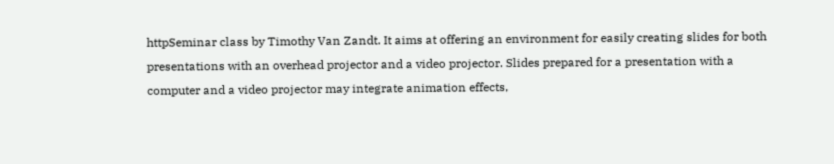httpSeminar class by Timothy Van Zandt. It aims at offering an environment for easily creating slides for both presentations with an overhead projector and a video projector. Slides prepared for a presentation with a computer and a video projector may integrate animation effects,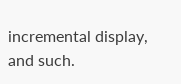incremental display, and such.